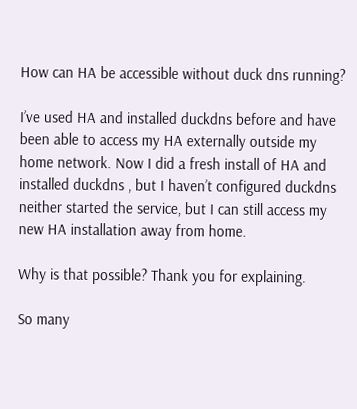How can HA be accessible without duck dns running?

I’ve used HA and installed duckdns before and have been able to access my HA externally outside my home network. Now I did a fresh install of HA and installed duckdns , but I haven’t configured duckdns neither started the service, but I can still access my new HA installation away from home.

Why is that possible? Thank you for explaining.

So many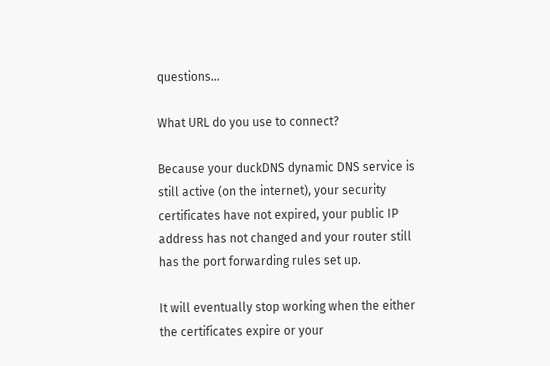questions…

What URL do you use to connect?

Because your duckDNS dynamic DNS service is still active (on the internet), your security certificates have not expired, your public IP address has not changed and your router still has the port forwarding rules set up.

It will eventually stop working when the either the certificates expire or your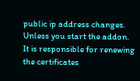public ip address changes. Unless you start the addon. It is responsible for renewing the certificates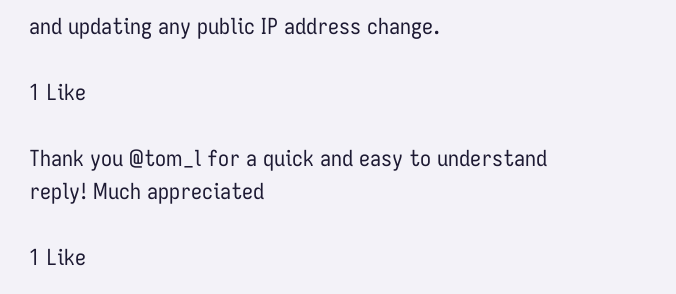and updating any public IP address change.

1 Like

Thank you @tom_l for a quick and easy to understand reply! Much appreciated

1 Like